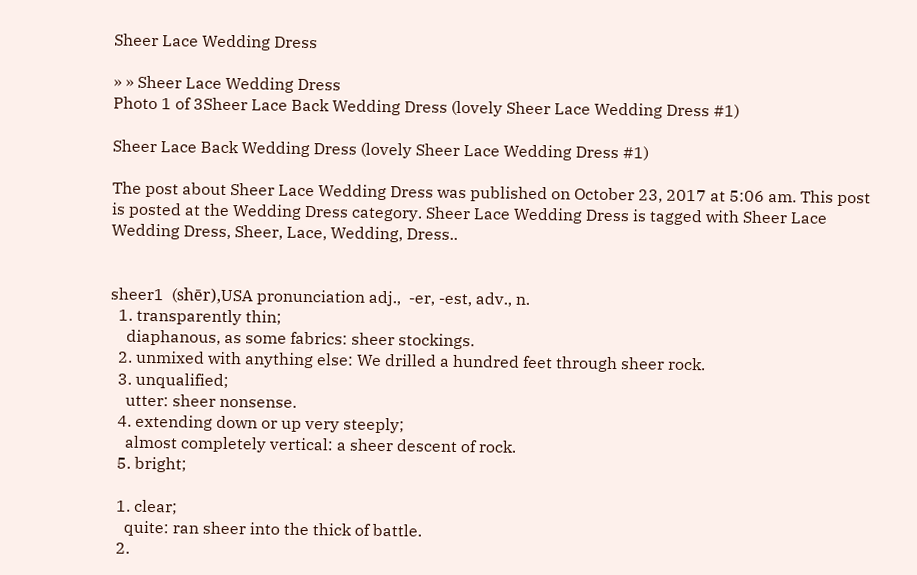Sheer Lace Wedding Dress

» » Sheer Lace Wedding Dress
Photo 1 of 3Sheer Lace Back Wedding Dress (lovely Sheer Lace Wedding Dress #1)

Sheer Lace Back Wedding Dress (lovely Sheer Lace Wedding Dress #1)

The post about Sheer Lace Wedding Dress was published on October 23, 2017 at 5:06 am. This post is posted at the Wedding Dress category. Sheer Lace Wedding Dress is tagged with Sheer Lace Wedding Dress, Sheer, Lace, Wedding, Dress..


sheer1  (shēr),USA pronunciation adj.,  -er, -est, adv., n.
  1. transparently thin;
    diaphanous, as some fabrics: sheer stockings.
  2. unmixed with anything else: We drilled a hundred feet through sheer rock.
  3. unqualified;
    utter: sheer nonsense.
  4. extending down or up very steeply;
    almost completely vertical: a sheer descent of rock.
  5. bright;

  1. clear;
    quite: ran sheer into the thick of battle.
  2.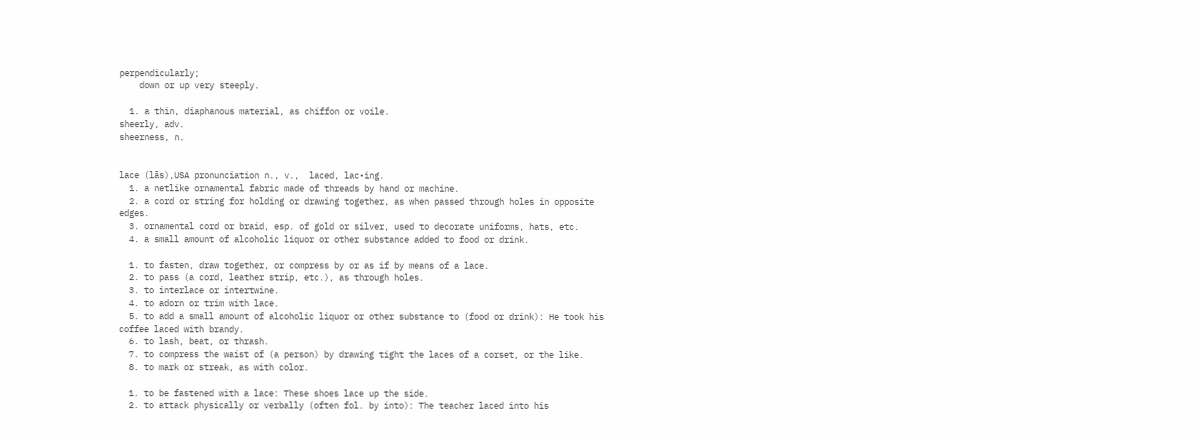perpendicularly;
    down or up very steeply.

  1. a thin, diaphanous material, as chiffon or voile.
sheerly, adv.
sheerness, n.


lace (lās),USA pronunciation n., v.,  laced, lac•ing.
  1. a netlike ornamental fabric made of threads by hand or machine.
  2. a cord or string for holding or drawing together, as when passed through holes in opposite edges.
  3. ornamental cord or braid, esp. of gold or silver, used to decorate uniforms, hats, etc.
  4. a small amount of alcoholic liquor or other substance added to food or drink.

  1. to fasten, draw together, or compress by or as if by means of a lace.
  2. to pass (a cord, leather strip, etc.), as through holes.
  3. to interlace or intertwine.
  4. to adorn or trim with lace.
  5. to add a small amount of alcoholic liquor or other substance to (food or drink): He took his coffee laced with brandy.
  6. to lash, beat, or thrash.
  7. to compress the waist of (a person) by drawing tight the laces of a corset, or the like.
  8. to mark or streak, as with color.

  1. to be fastened with a lace: These shoes lace up the side.
  2. to attack physically or verbally (often fol. by into): The teacher laced into his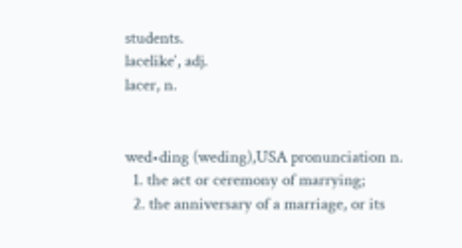students.
lacelike′, adj.
lacer, n.


wed•ding (weding),USA pronunciation n.
  1. the act or ceremony of marrying;
  2. the anniversary of a marriage, or its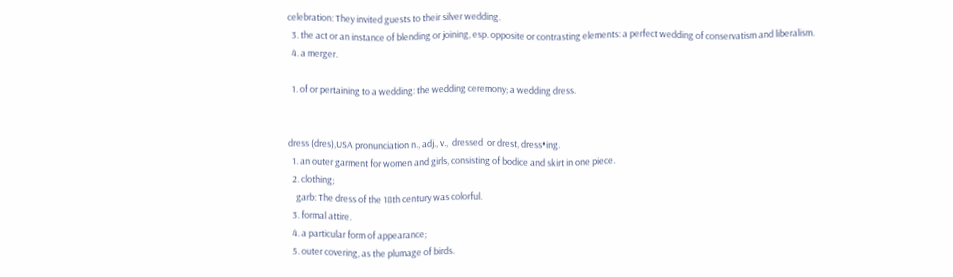celebration: They invited guests to their silver wedding.
  3. the act or an instance of blending or joining, esp. opposite or contrasting elements: a perfect wedding of conservatism and liberalism.
  4. a merger.

  1. of or pertaining to a wedding: the wedding ceremony; a wedding dress.


dress (dres),USA pronunciation n., adj., v.,  dressed  or drest, dress•ing.
  1. an outer garment for women and girls, consisting of bodice and skirt in one piece.
  2. clothing;
    garb: The dress of the 18th century was colorful.
  3. formal attire.
  4. a particular form of appearance;
  5. outer covering, as the plumage of birds.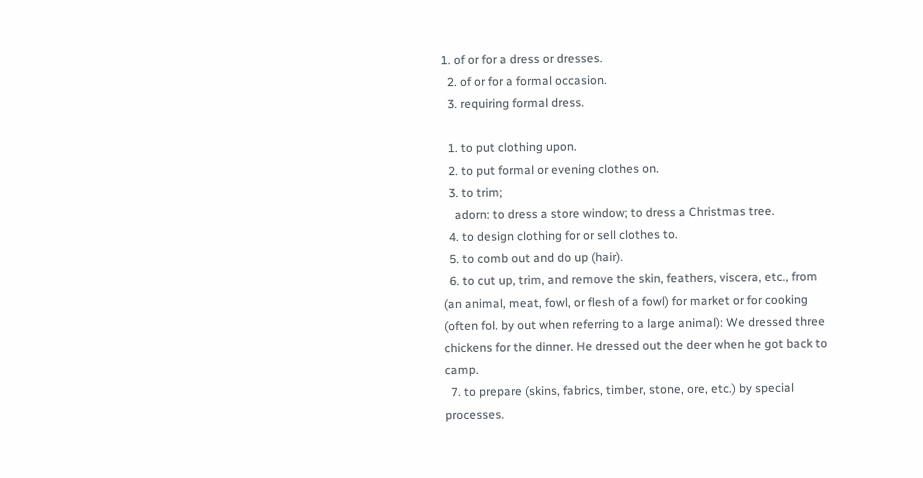1. of or for a dress or dresses.
  2. of or for a formal occasion.
  3. requiring formal dress.

  1. to put clothing upon.
  2. to put formal or evening clothes on.
  3. to trim;
    adorn: to dress a store window; to dress a Christmas tree.
  4. to design clothing for or sell clothes to.
  5. to comb out and do up (hair).
  6. to cut up, trim, and remove the skin, feathers, viscera, etc., from (an animal, meat, fowl, or flesh of a fowl) for market or for cooking (often fol. by out when referring to a large animal): We dressed three chickens for the dinner. He dressed out the deer when he got back to camp.
  7. to prepare (skins, fabrics, timber, stone, ore, etc.) by special processes.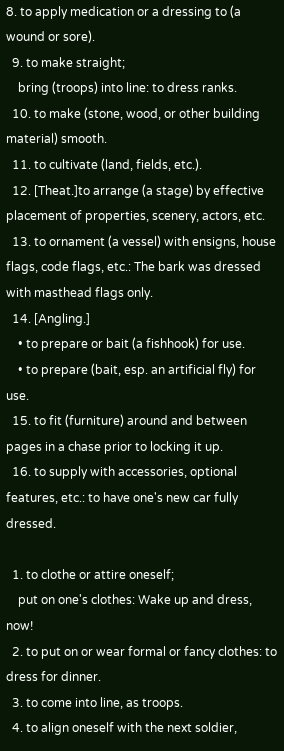8. to apply medication or a dressing to (a wound or sore).
  9. to make straight;
    bring (troops) into line: to dress ranks.
  10. to make (stone, wood, or other building material) smooth.
  11. to cultivate (land, fields, etc.).
  12. [Theat.]to arrange (a stage) by effective placement of properties, scenery, actors, etc.
  13. to ornament (a vessel) with ensigns, house flags, code flags, etc.: The bark was dressed with masthead flags only.
  14. [Angling.]
    • to prepare or bait (a fishhook) for use.
    • to prepare (bait, esp. an artificial fly) for use.
  15. to fit (furniture) around and between pages in a chase prior to locking it up.
  16. to supply with accessories, optional features, etc.: to have one's new car fully dressed.

  1. to clothe or attire oneself;
    put on one's clothes: Wake up and dress, now!
  2. to put on or wear formal or fancy clothes: to dress for dinner.
  3. to come into line, as troops.
  4. to align oneself with the next soldier,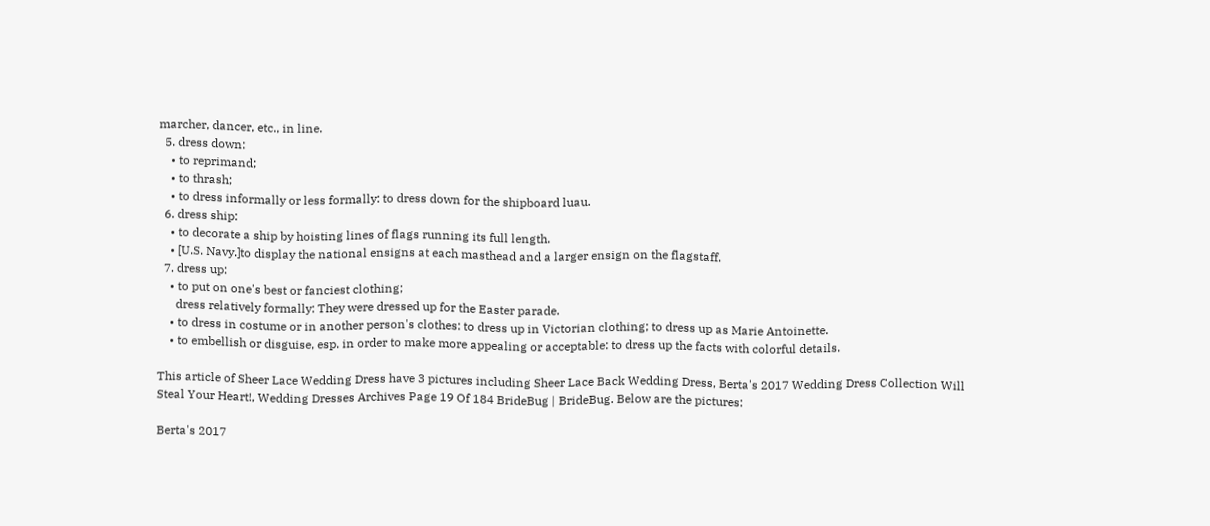marcher, dancer, etc., in line.
  5. dress down:
    • to reprimand;
    • to thrash;
    • to dress informally or less formally: to dress down for the shipboard luau.
  6. dress ship:
    • to decorate a ship by hoisting lines of flags running its full length.
    • [U.S. Navy.]to display the national ensigns at each masthead and a larger ensign on the flagstaff.
  7. dress up:
    • to put on one's best or fanciest clothing;
      dress relatively formally: They were dressed up for the Easter parade.
    • to dress in costume or in another person's clothes: to dress up in Victorian clothing; to dress up as Marie Antoinette.
    • to embellish or disguise, esp. in order to make more appealing or acceptable: to dress up the facts with colorful details.

This article of Sheer Lace Wedding Dress have 3 pictures including Sheer Lace Back Wedding Dress, Berta's 2017 Wedding Dress Collection Will Steal Your Heart!, Wedding Dresses Archives Page 19 Of 184 BrideBug | BrideBug. Below are the pictures:

Berta's 2017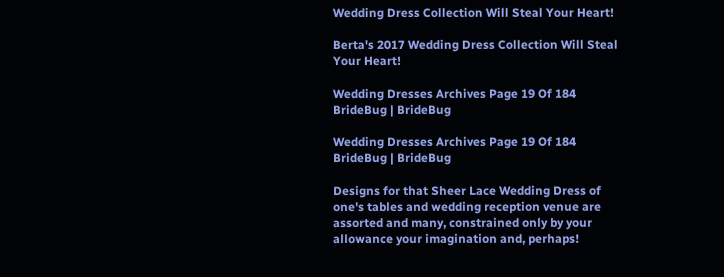Wedding Dress Collection Will Steal Your Heart!

Berta's 2017 Wedding Dress Collection Will Steal Your Heart!

Wedding Dresses Archives Page 19 Of 184 BrideBug | BrideBug

Wedding Dresses Archives Page 19 Of 184 BrideBug | BrideBug

Designs for that Sheer Lace Wedding Dress of one's tables and wedding reception venue are assorted and many, constrained only by your allowance your imagination and, perhaps!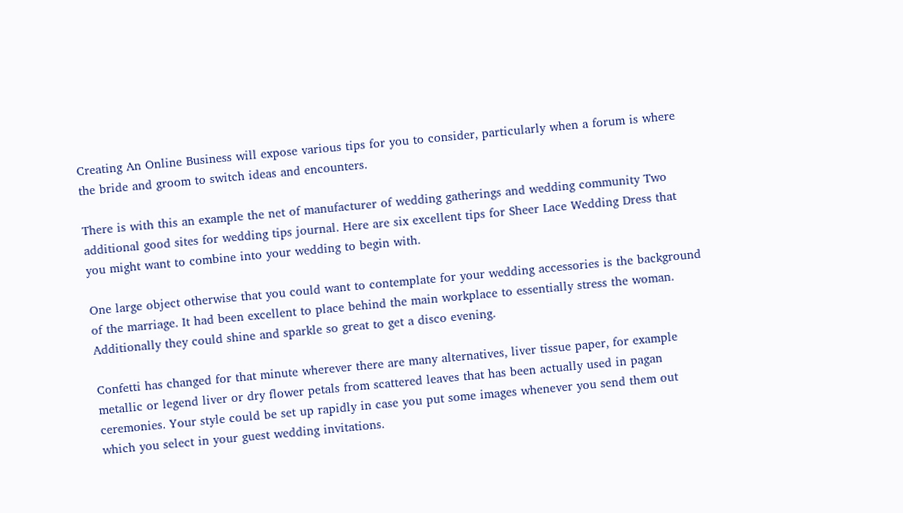Creating An Online Business will expose various tips for you to consider, particularly when a forum is where the bride and groom to switch ideas and encounters.

There is with this an example the net of manufacturer of wedding gatherings and wedding community Two additional good sites for wedding tips journal. Here are six excellent tips for Sheer Lace Wedding Dress that you might want to combine into your wedding to begin with.

One large object otherwise that you could want to contemplate for your wedding accessories is the background of the marriage. It had been excellent to place behind the main workplace to essentially stress the woman. Additionally they could shine and sparkle so great to get a disco evening.

Confetti has changed for that minute wherever there are many alternatives, liver tissue paper, for example metallic or legend liver or dry flower petals from scattered leaves that has been actually used in pagan ceremonies. Your style could be set up rapidly in case you put some images whenever you send them out which you select in your guest wedding invitations.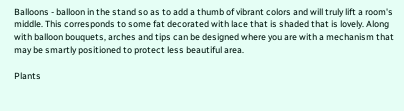Balloons - balloon in the stand so as to add a thumb of vibrant colors and will truly lift a room's middle. This corresponds to some fat decorated with lace that is shaded that is lovely. Along with balloon bouquets, arches and tips can be designed where you are with a mechanism that may be smartly positioned to protect less beautiful area.

Plants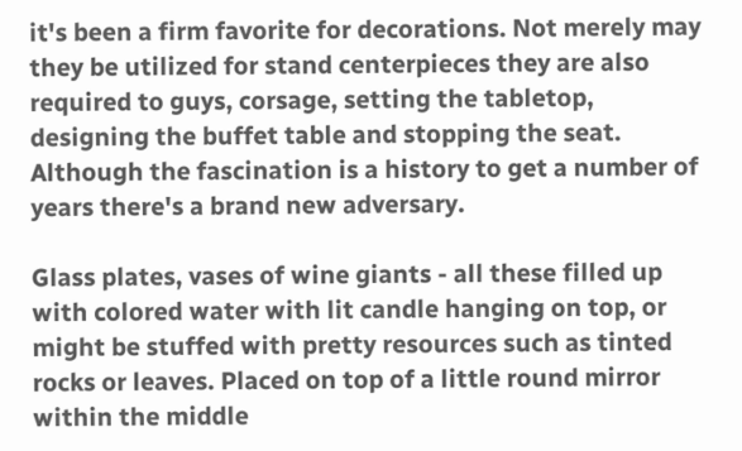it's been a firm favorite for decorations. Not merely may they be utilized for stand centerpieces they are also required to guys, corsage, setting the tabletop, designing the buffet table and stopping the seat. Although the fascination is a history to get a number of years there's a brand new adversary.

Glass plates, vases of wine giants - all these filled up with colored water with lit candle hanging on top, or might be stuffed with pretty resources such as tinted rocks or leaves. Placed on top of a little round mirror within the middle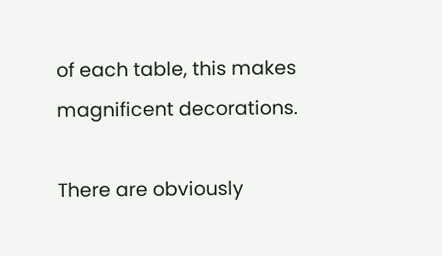of each table, this makes magnificent decorations.

There are obviously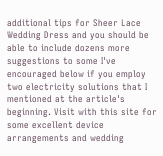additional tips for Sheer Lace Wedding Dress and you should be able to include dozens more suggestions to some I've encouraged below if you employ two electricity solutions that I mentioned at the article's beginning. Visit with this site for some excellent device arrangements and wedding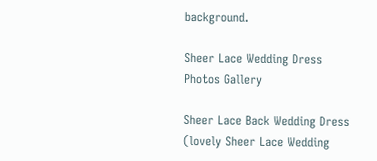background.

Sheer Lace Wedding Dress Photos Gallery

Sheer Lace Back Wedding Dress (lovely Sheer Lace Wedding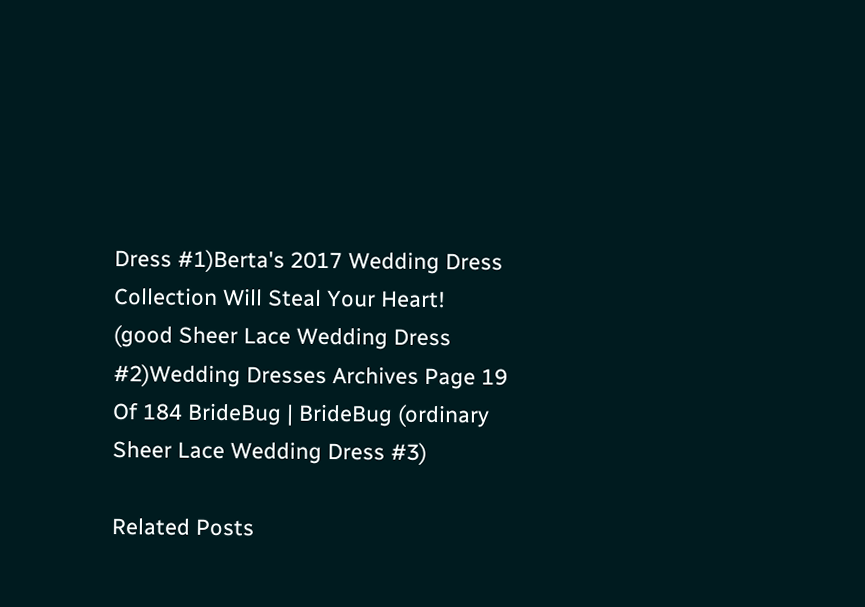Dress #1)Berta's 2017 Wedding Dress Collection Will Steal Your Heart! (good Sheer Lace Wedding Dress #2)Wedding Dresses Archives Page 19 Of 184 BrideBug | BrideBug (ordinary Sheer Lace Wedding Dress #3)

Related Posts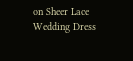on Sheer Lace Wedding Dress